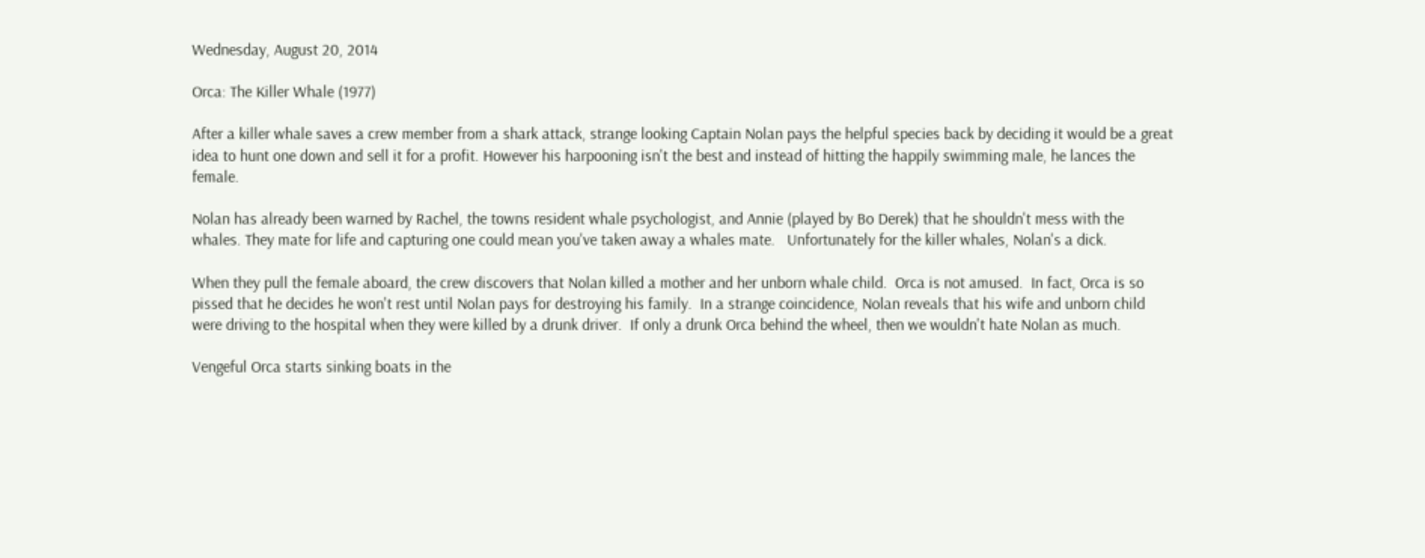Wednesday, August 20, 2014

Orca: The Killer Whale (1977)

After a killer whale saves a crew member from a shark attack, strange looking Captain Nolan pays the helpful species back by deciding it would be a great idea to hunt one down and sell it for a profit. However his harpooning isn't the best and instead of hitting the happily swimming male, he lances the female.

Nolan has already been warned by Rachel, the towns resident whale psychologist, and Annie (played by Bo Derek) that he shouldn't mess with the whales. They mate for life and capturing one could mean you've taken away a whales mate.   Unfortunately for the killer whales, Nolan's a dick.

When they pull the female aboard, the crew discovers that Nolan killed a mother and her unborn whale child.  Orca is not amused.  In fact, Orca is so pissed that he decides he won't rest until Nolan pays for destroying his family.  In a strange coincidence, Nolan reveals that his wife and unborn child were driving to the hospital when they were killed by a drunk driver.  If only a drunk Orca behind the wheel, then we wouldn't hate Nolan as much.

Vengeful Orca starts sinking boats in the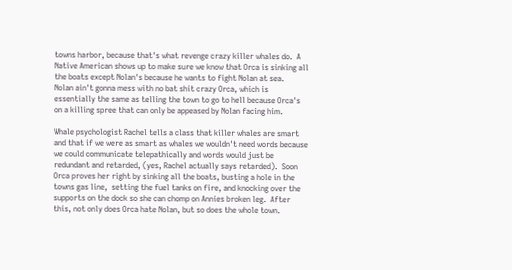towns harbor, because that's what revenge crazy killer whales do.  A Native American shows up to make sure we know that Orca is sinking all the boats except Nolan's because he wants to fight Nolan at sea.   Nolan ain't gonna mess with no bat shit crazy Orca, which is essentially the same as telling the town to go to hell because Orca's on a killing spree that can only be appeased by Nolan facing him.

Whale psychologist Rachel tells a class that killer whales are smart and that if we were as smart as whales we wouldn't need words because we could communicate telepathically and words would just be redundant and retarded, (yes, Rachel actually says retarded).  Soon Orca proves her right by sinking all the boats, busting a hole in the towns gas line,  setting the fuel tanks on fire, and knocking over the supports on the dock so she can chomp on Annies broken leg.  After this, not only does Orca hate Nolan, but so does the whole town.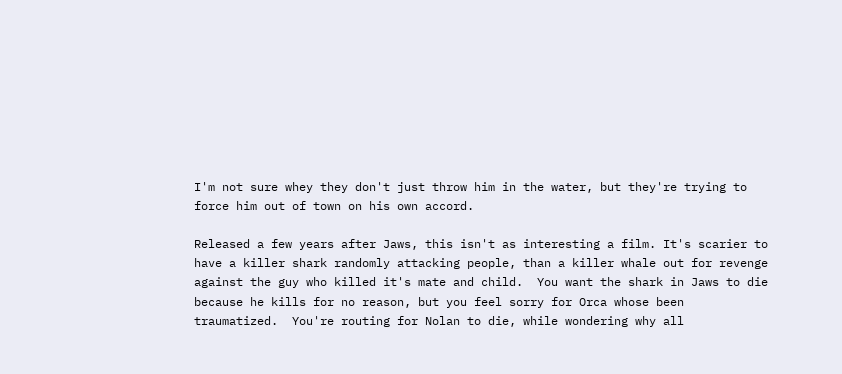I'm not sure whey they don't just throw him in the water, but they're trying to force him out of town on his own accord.

Released a few years after Jaws, this isn't as interesting a film. It's scarier to have a killer shark randomly attacking people, than a killer whale out for revenge against the guy who killed it's mate and child.  You want the shark in Jaws to die because he kills for no reason, but you feel sorry for Orca whose been traumatized.  You're routing for Nolan to die, while wondering why all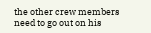the other crew members need to go out on his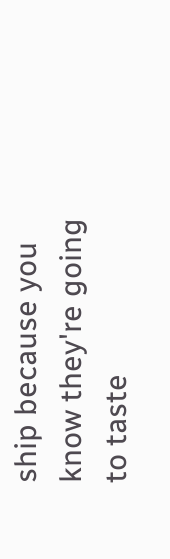ship because you know they're going to taste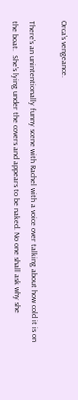Orca's vengeance.

There's an unintentionally funny scene with Rachel with a voice over talking about how cold it is on the boat.  She's lying under the covers and appears to be naked. No one shall ask why she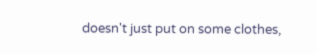doesn't just put on some clothes,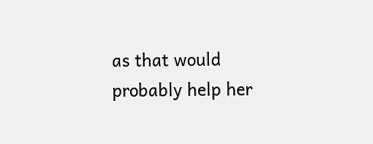as that would probably help her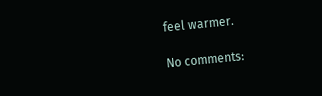feel warmer.

No comments: